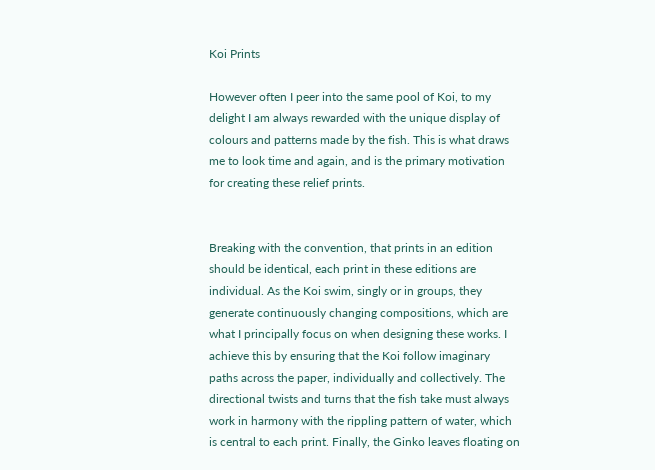Koi Prints

However often I peer into the same pool of Koi, to my delight I am always rewarded with the unique display of colours and patterns made by the fish. This is what draws me to look time and again, and is the primary motivation for creating these relief prints.


Breaking with the convention, that prints in an edition should be identical, each print in these editions are individual. As the Koi swim, singly or in groups, they generate continuously changing compositions, which are what I principally focus on when designing these works. I achieve this by ensuring that the Koi follow imaginary paths across the paper, individually and collectively. The directional twists and turns that the fish take must always work in harmony with the rippling pattern of water, which is central to each print. Finally, the Ginko leaves floating on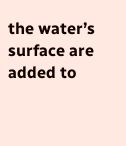the water’s surface are added to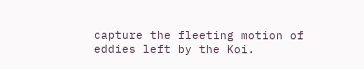capture the fleeting motion of eddies left by the Koi.